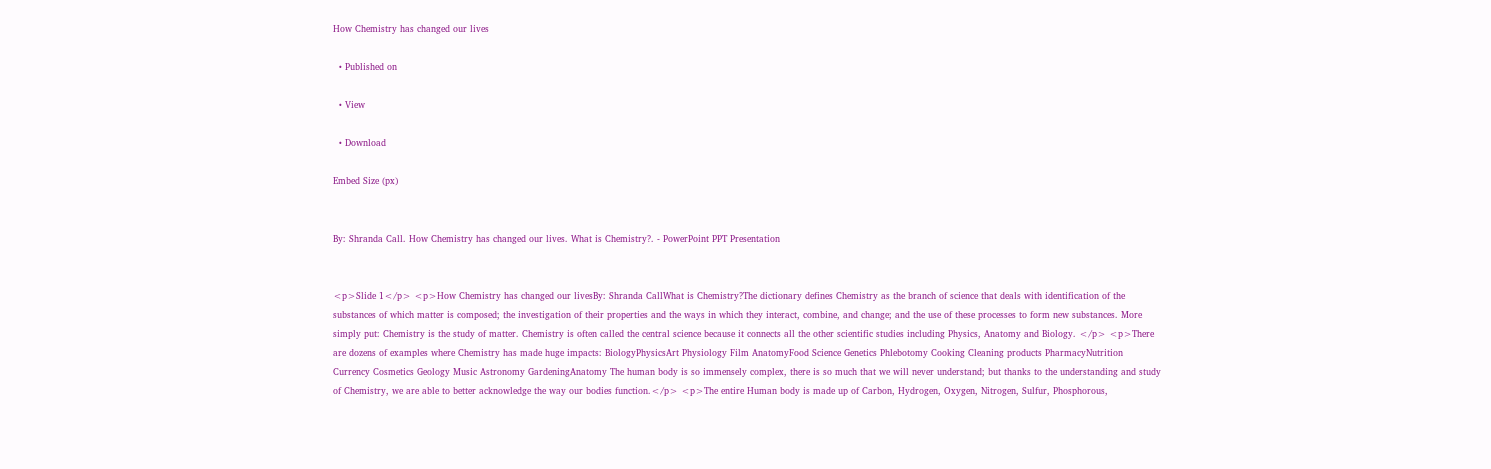How Chemistry has changed our lives

  • Published on

  • View

  • Download

Embed Size (px)


By: Shranda Call. How Chemistry has changed our lives. What is Chemistry?. - PowerPoint PPT Presentation


<p>Slide 1</p> <p>How Chemistry has changed our livesBy: Shranda CallWhat is Chemistry?The dictionary defines Chemistry as the branch of science that deals with identification of the substances of which matter is composed; the investigation of their properties and the ways in which they interact, combine, and change; and the use of these processes to form new substances. More simply put: Chemistry is the study of matter. Chemistry is often called the central science because it connects all the other scientific studies including Physics, Anatomy and Biology. </p> <p>There are dozens of examples where Chemistry has made huge impacts: BiologyPhysicsArt Physiology Film AnatomyFood Science Genetics Phlebotomy Cooking Cleaning products PharmacyNutrition Currency Cosmetics Geology Music Astronomy GardeningAnatomy The human body is so immensely complex, there is so much that we will never understand; but thanks to the understanding and study of Chemistry, we are able to better acknowledge the way our bodies function.</p> <p>The entire Human body is made up of Carbon, Hydrogen, Oxygen, Nitrogen, Sulfur, Phosphorous,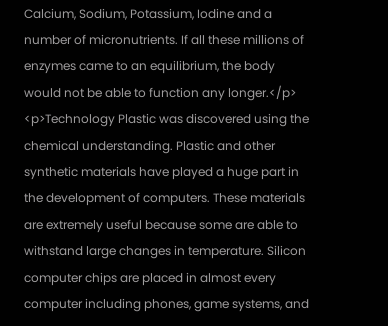Calcium, Sodium, Potassium, Iodine and a number of micronutrients. If all these millions of enzymes came to an equilibrium, the body would not be able to function any longer.</p> <p>Technology Plastic was discovered using the chemical understanding. Plastic and other synthetic materials have played a huge part in the development of computers. These materials are extremely useful because some are able to withstand large changes in temperature. Silicon computer chips are placed in almost every computer including phones, game systems, and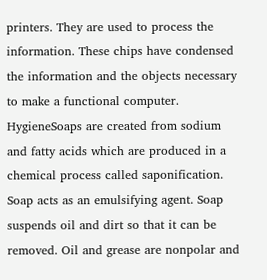printers. They are used to process the information. These chips have condensed the information and the objects necessary to make a functional computer. HygieneSoaps are created from sodium and fatty acids which are produced in a chemical process called saponification. Soap acts as an emulsifying agent. Soap suspends oil and dirt so that it can be removed. Oil and grease are nonpolar and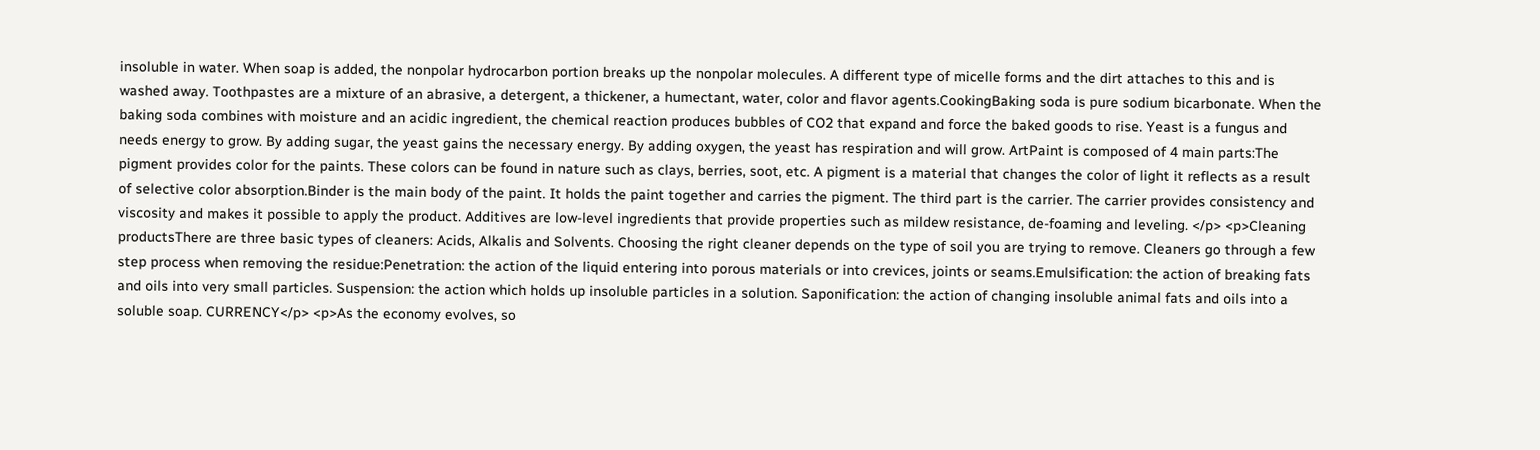insoluble in water. When soap is added, the nonpolar hydrocarbon portion breaks up the nonpolar molecules. A different type of micelle forms and the dirt attaches to this and is washed away. Toothpastes are a mixture of an abrasive, a detergent, a thickener, a humectant, water, color and flavor agents.CookingBaking soda is pure sodium bicarbonate. When the baking soda combines with moisture and an acidic ingredient, the chemical reaction produces bubbles of CO2 that expand and force the baked goods to rise. Yeast is a fungus and needs energy to grow. By adding sugar, the yeast gains the necessary energy. By adding oxygen, the yeast has respiration and will grow. ArtPaint is composed of 4 main parts:The pigment provides color for the paints. These colors can be found in nature such as clays, berries, soot, etc. A pigment is a material that changes the color of light it reflects as a result of selective color absorption.Binder is the main body of the paint. It holds the paint together and carries the pigment. The third part is the carrier. The carrier provides consistency and viscosity and makes it possible to apply the product. Additives are low-level ingredients that provide properties such as mildew resistance, de-foaming and leveling. </p> <p>Cleaning productsThere are three basic types of cleaners: Acids, Alkalis and Solvents. Choosing the right cleaner depends on the type of soil you are trying to remove. Cleaners go through a few step process when removing the residue:Penetration: the action of the liquid entering into porous materials or into crevices, joints or seams.Emulsification: the action of breaking fats and oils into very small particles. Suspension: the action which holds up insoluble particles in a solution. Saponification: the action of changing insoluble animal fats and oils into a soluble soap. CURRENCY</p> <p>As the economy evolves, so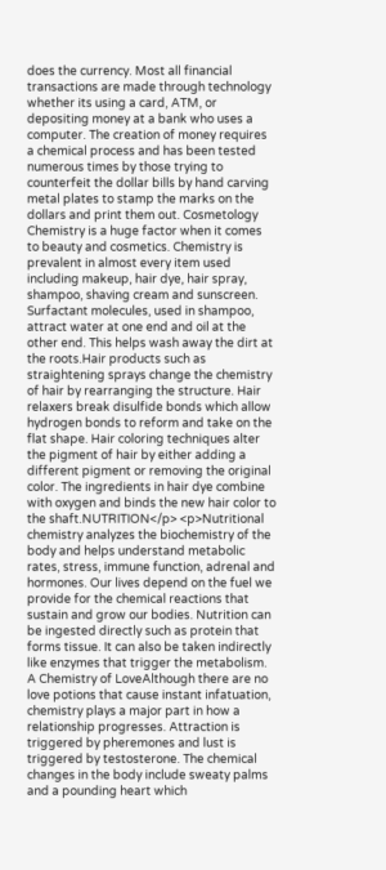does the currency. Most all financial transactions are made through technology whether its using a card, ATM, or depositing money at a bank who uses a computer. The creation of money requires a chemical process and has been tested numerous times by those trying to counterfeit the dollar bills by hand carving metal plates to stamp the marks on the dollars and print them out. Cosmetology Chemistry is a huge factor when it comes to beauty and cosmetics. Chemistry is prevalent in almost every item used including makeup, hair dye, hair spray, shampoo, shaving cream and sunscreen. Surfactant molecules, used in shampoo, attract water at one end and oil at the other end. This helps wash away the dirt at the roots.Hair products such as straightening sprays change the chemistry of hair by rearranging the structure. Hair relaxers break disulfide bonds which allow hydrogen bonds to reform and take on the flat shape. Hair coloring techniques alter the pigment of hair by either adding a different pigment or removing the original color. The ingredients in hair dye combine with oxygen and binds the new hair color to the shaft.NUTRITION</p> <p>Nutritional chemistry analyzes the biochemistry of the body and helps understand metabolic rates, stress, immune function, adrenal and hormones. Our lives depend on the fuel we provide for the chemical reactions that sustain and grow our bodies. Nutrition can be ingested directly such as protein that forms tissue. It can also be taken indirectly like enzymes that trigger the metabolism. A Chemistry of LoveAlthough there are no love potions that cause instant infatuation, chemistry plays a major part in how a relationship progresses. Attraction is triggered by pheremones and lust is triggered by testosterone. The chemical changes in the body include sweaty palms and a pounding heart which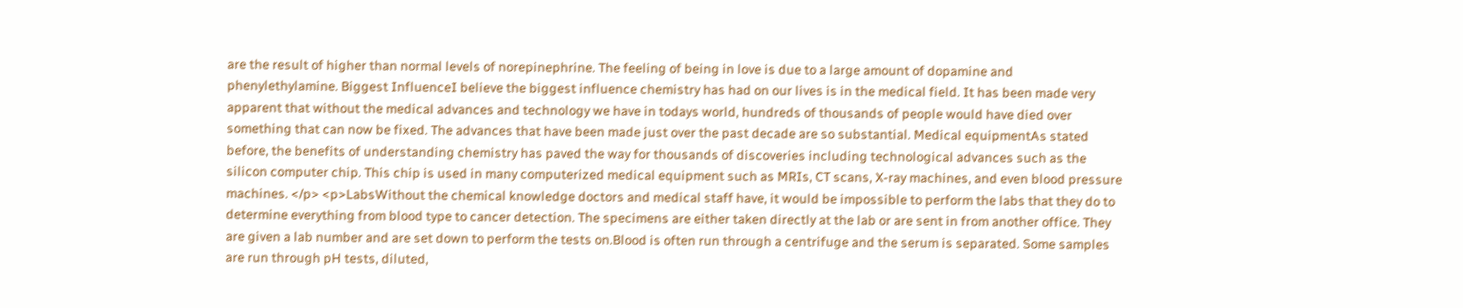are the result of higher than normal levels of norepinephrine. The feeling of being in love is due to a large amount of dopamine and phenylethylamine. Biggest InfluenceI believe the biggest influence chemistry has had on our lives is in the medical field. It has been made very apparent that without the medical advances and technology we have in todays world, hundreds of thousands of people would have died over something that can now be fixed. The advances that have been made just over the past decade are so substantial. Medical equipmentAs stated before, the benefits of understanding chemistry has paved the way for thousands of discoveries including technological advances such as the silicon computer chip. This chip is used in many computerized medical equipment such as MRIs, CT scans, X-ray machines, and even blood pressure machines. </p> <p>LabsWithout the chemical knowledge doctors and medical staff have, it would be impossible to perform the labs that they do to determine everything from blood type to cancer detection. The specimens are either taken directly at the lab or are sent in from another office. They are given a lab number and are set down to perform the tests on.Blood is often run through a centrifuge and the serum is separated. Some samples are run through pH tests, diluted,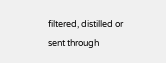filtered, distilled or sent through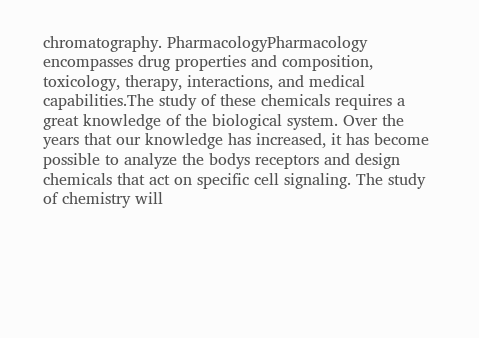chromatography. PharmacologyPharmacology encompasses drug properties and composition, toxicology, therapy, interactions, and medical capabilities.The study of these chemicals requires a great knowledge of the biological system. Over the years that our knowledge has increased, it has become possible to analyze the bodys receptors and design chemicals that act on specific cell signaling. The study of chemistry will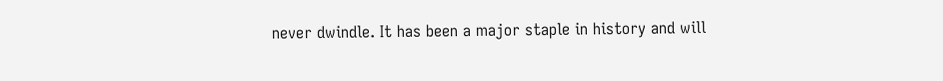never dwindle. It has been a major staple in history and will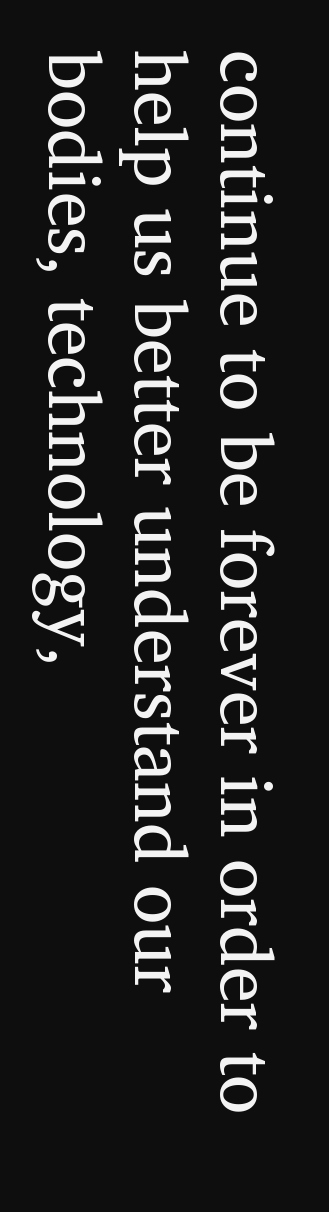continue to be forever in order to help us better understand our bodies, technology,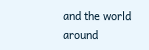and the world around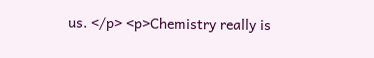us. </p> <p>Chemistry really is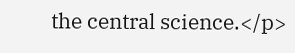the central science.</p>